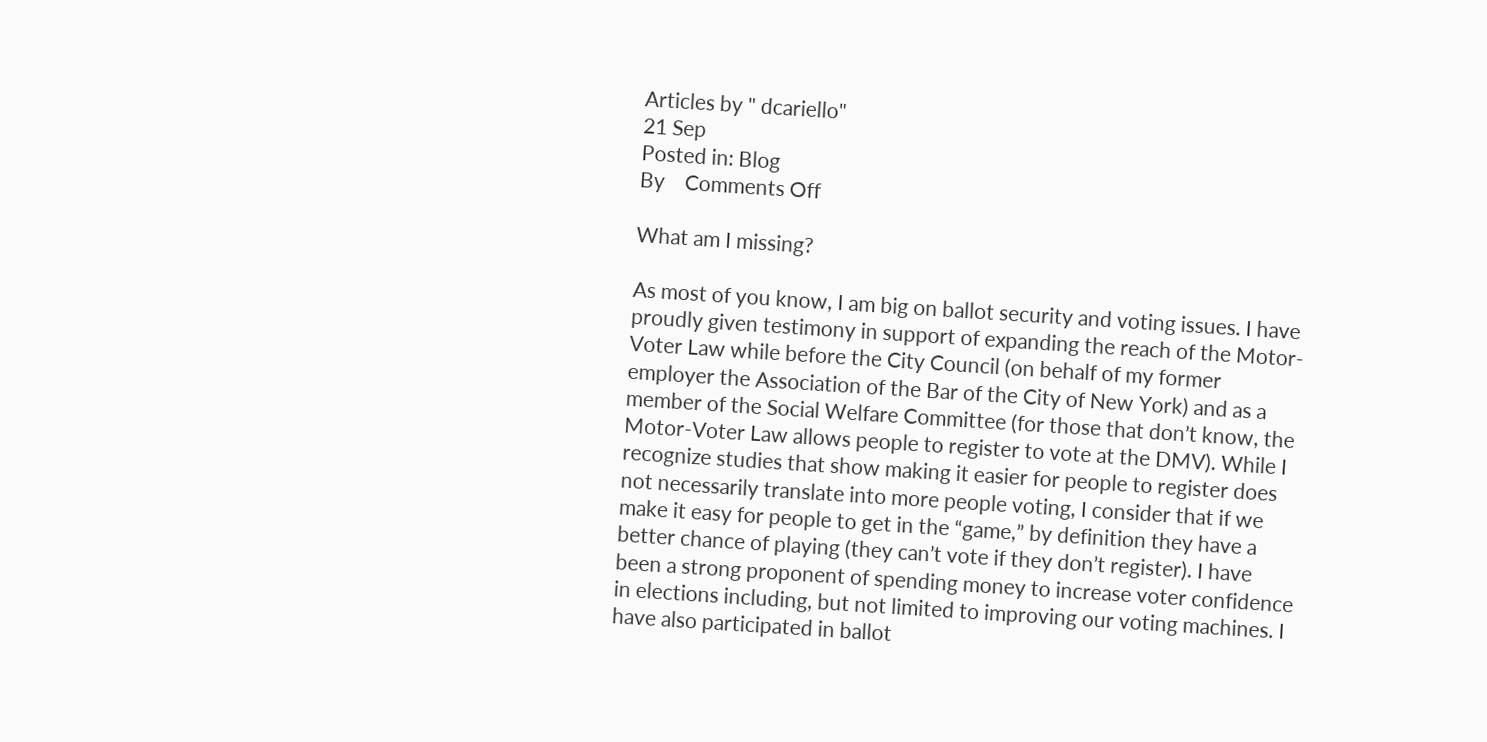Articles by " dcariello"
21 Sep
Posted in: Blog
By    Comments Off

What am I missing?

As most of you know, I am big on ballot security and voting issues. I have proudly given testimony in support of expanding the reach of the Motor-Voter Law while before the City Council (on behalf of my former employer the Association of the Bar of the City of New York) and as a member of the Social Welfare Committee (for those that don’t know, the Motor-Voter Law allows people to register to vote at the DMV). While I recognize studies that show making it easier for people to register does not necessarily translate into more people voting, I consider that if we make it easy for people to get in the “game,” by definition they have a better chance of playing (they can’t vote if they don’t register). I have been a strong proponent of spending money to increase voter confidence in elections including, but not limited to improving our voting machines. I have also participated in ballot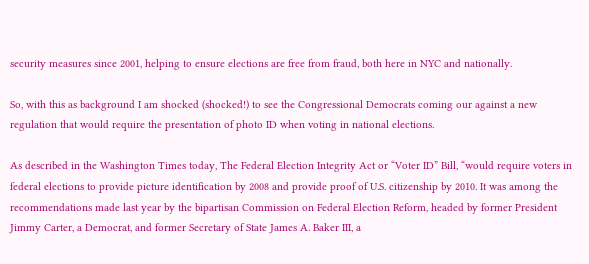security measures since 2001, helping to ensure elections are free from fraud, both here in NYC and nationally.

So, with this as background I am shocked (shocked!) to see the Congressional Democrats coming our against a new regulation that would require the presentation of photo ID when voting in national elections.

As described in the Washington Times today, The Federal Election Integrity Act or “Voter ID” Bill, “would require voters in federal elections to provide picture identification by 2008 and provide proof of U.S. citizenship by 2010. It was among the recommendations made last year by the bipartisan Commission on Federal Election Reform, headed by former President Jimmy Carter, a Democrat, and former Secretary of State James A. Baker III, a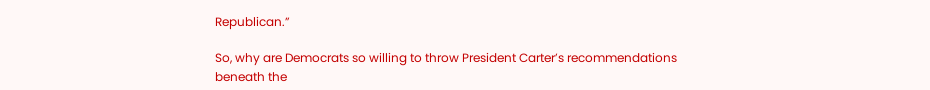Republican.”

So, why are Democrats so willing to throw President Carter’s recommendations beneath the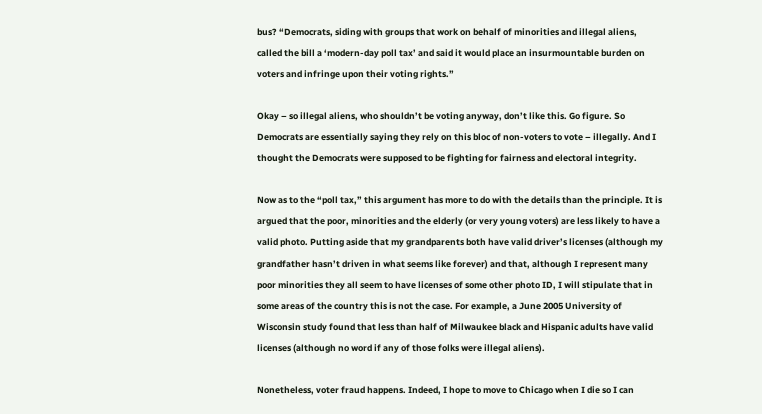bus? “Democrats, siding with groups that work on behalf of minorities and illegal aliens, called the bill a ‘modern-day poll tax’ and said it would place an insurmountable burden on voters and infringe upon their voting rights.”

Okay – so illegal aliens, who shouldn’t be voting anyway, don’t like this. Go figure. So Democrats are essentially saying they rely on this bloc of non-voters to vote – illegally. And I thought the Democrats were supposed to be fighting for fairness and electoral integrity.

Now as to the “poll tax,” this argument has more to do with the details than the principle. It is argued that the poor, minorities and the elderly (or very young voters) are less likely to have a valid photo. Putting aside that my grandparents both have valid driver’s licenses (although my grandfather hasn’t driven in what seems like forever) and that, although I represent many poor minorities they all seem to have licenses of some other photo ID, I will stipulate that in some areas of the country this is not the case. For example, a June 2005 University of Wisconsin study found that less than half of Milwaukee black and Hispanic adults have valid licenses (although no word if any of those folks were illegal aliens).

Nonetheless, voter fraud happens. Indeed, I hope to move to Chicago when I die so I can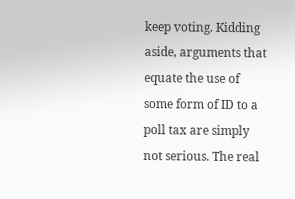keep voting. Kidding aside, arguments that equate the use of some form of ID to a poll tax are simply not serious. The real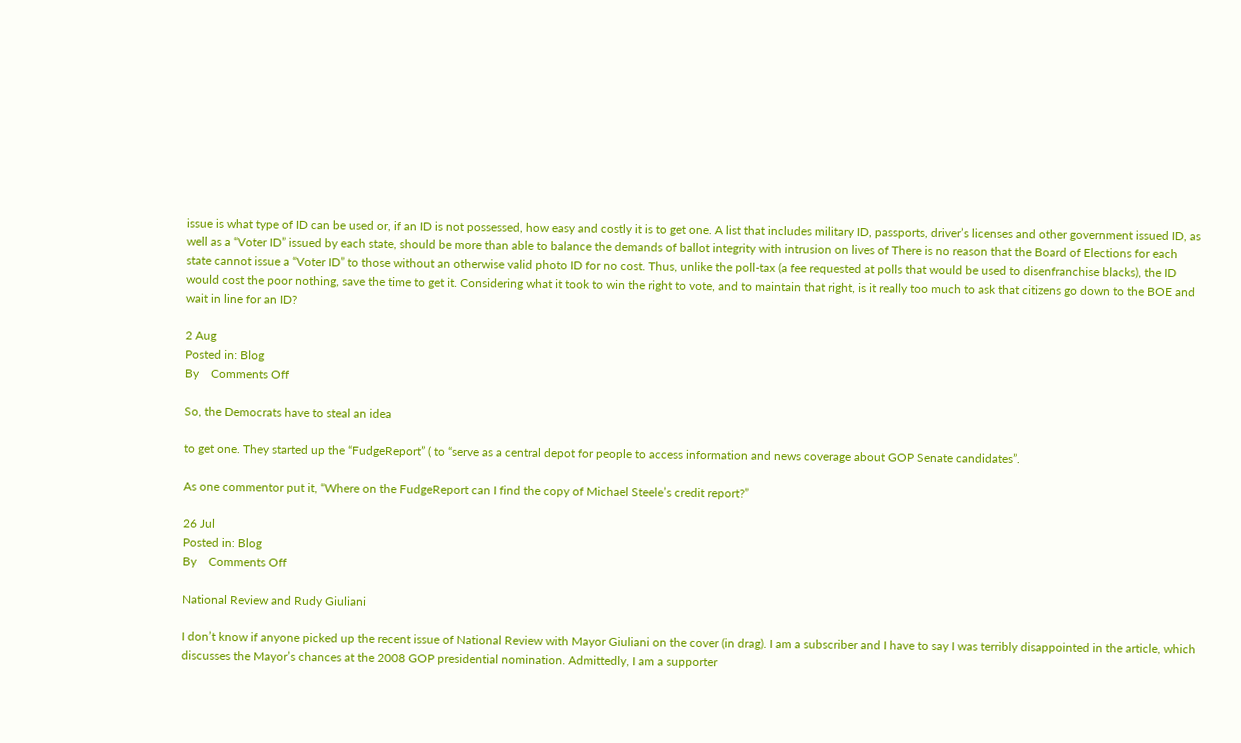issue is what type of ID can be used or, if an ID is not possessed, how easy and costly it is to get one. A list that includes military ID, passports, driver’s licenses and other government issued ID, as well as a “Voter ID” issued by each state, should be more than able to balance the demands of ballot integrity with intrusion on lives of There is no reason that the Board of Elections for each state cannot issue a “Voter ID” to those without an otherwise valid photo ID for no cost. Thus, unlike the poll-tax (a fee requested at polls that would be used to disenfranchise blacks), the ID would cost the poor nothing, save the time to get it. Considering what it took to win the right to vote, and to maintain that right, is it really too much to ask that citizens go down to the BOE and wait in line for an ID?

2 Aug
Posted in: Blog
By    Comments Off

So, the Democrats have to steal an idea

to get one. They started up the “FudgeReport” ( to “serve as a central depot for people to access information and news coverage about GOP Senate candidates”.

As one commentor put it, “Where on the FudgeReport can I find the copy of Michael Steele’s credit report?”

26 Jul
Posted in: Blog
By    Comments Off

National Review and Rudy Giuliani

I don’t know if anyone picked up the recent issue of National Review with Mayor Giuliani on the cover (in drag). I am a subscriber and I have to say I was terribly disappointed in the article, which discusses the Mayor’s chances at the 2008 GOP presidential nomination. Admittedly, I am a supporter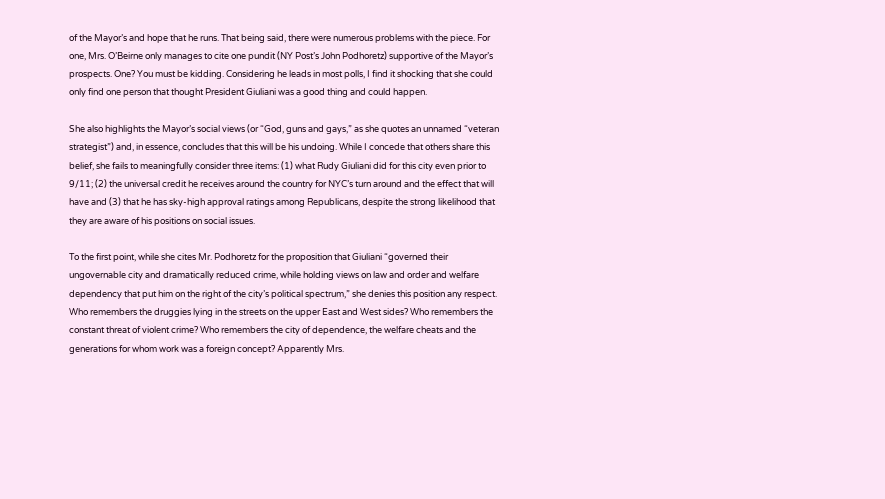of the Mayor’s and hope that he runs. That being said, there were numerous problems with the piece. For one, Mrs. O’Beirne only manages to cite one pundit (NY Post’s John Podhoretz) supportive of the Mayor’s prospects. One? You must be kidding. Considering he leads in most polls, I find it shocking that she could only find one person that thought President Giuliani was a good thing and could happen.

She also highlights the Mayor’s social views (or “God, guns and gays,” as she quotes an unnamed “veteran strategist”) and, in essence, concludes that this will be his undoing. While I concede that others share this belief, she fails to meaningfully consider three items: (1) what Rudy Giuliani did for this city even prior to 9/11; (2) the universal credit he receives around the country for NYC’s turn around and the effect that will have and (3) that he has sky-high approval ratings among Republicans, despite the strong likelihood that they are aware of his positions on social issues.

To the first point, while she cites Mr. Podhoretz for the proposition that Giuliani “governed their ungovernable city and dramatically reduced crime, while holding views on law and order and welfare dependency that put him on the right of the city’s political spectrum,” she denies this position any respect. Who remembers the druggies lying in the streets on the upper East and West sides? Who remembers the constant threat of violent crime? Who remembers the city of dependence, the welfare cheats and the generations for whom work was a foreign concept? Apparently Mrs.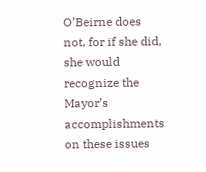O’Beirne does not, for if she did, she would recognize the Mayor’s accomplishments on these issues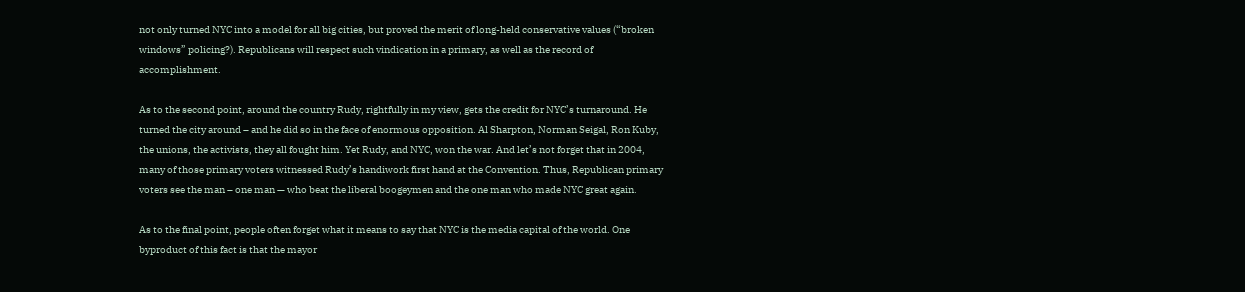not only turned NYC into a model for all big cities, but proved the merit of long-held conservative values (“broken windows” policing?). Republicans will respect such vindication in a primary, as well as the record of accomplishment.

As to the second point, around the country Rudy, rightfully in my view, gets the credit for NYC’s turnaround. He turned the city around – and he did so in the face of enormous opposition. Al Sharpton, Norman Seigal, Ron Kuby, the unions, the activists, they all fought him. Yet Rudy, and NYC, won the war. And let’s not forget that in 2004, many of those primary voters witnessed Rudy’s handiwork first hand at the Convention. Thus, Republican primary voters see the man – one man — who beat the liberal boogeymen and the one man who made NYC great again.

As to the final point, people often forget what it means to say that NYC is the media capital of the world. One byproduct of this fact is that the mayor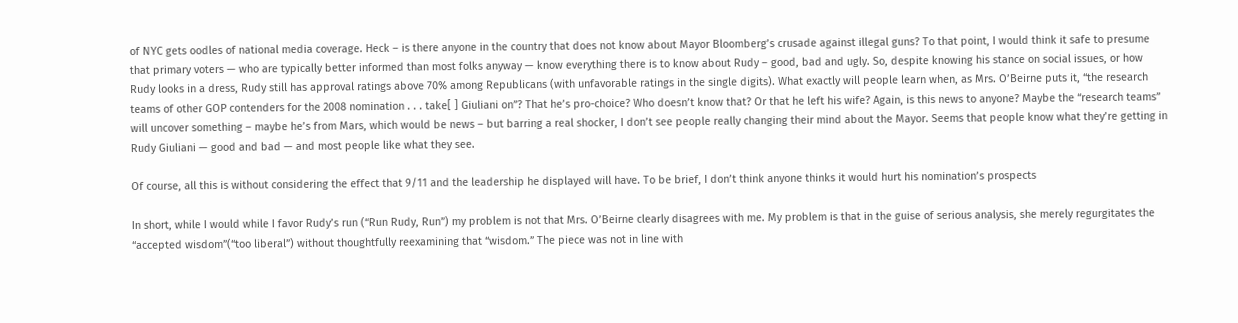of NYC gets oodles of national media coverage. Heck – is there anyone in the country that does not know about Mayor Bloomberg’s crusade against illegal guns? To that point, I would think it safe to presume that primary voters — who are typically better informed than most folks anyway — know everything there is to know about Rudy – good, bad and ugly. So, despite knowing his stance on social issues, or how Rudy looks in a dress, Rudy still has approval ratings above 70% among Republicans (with unfavorable ratings in the single digits). What exactly will people learn when, as Mrs. O’Beirne puts it, “the research teams of other GOP contenders for the 2008 nomination . . . take[ ] Giuliani on”? That he’s pro-choice? Who doesn’t know that? Or that he left his wife? Again, is this news to anyone? Maybe the “research teams” will uncover something – maybe he’s from Mars, which would be news – but barring a real shocker, I don’t see people really changing their mind about the Mayor. Seems that people know what they’re getting in Rudy Giuliani — good and bad — and most people like what they see.

Of course, all this is without considering the effect that 9/11 and the leadership he displayed will have. To be brief, I don’t think anyone thinks it would hurt his nomination’s prospects

In short, while I would while I favor Rudy’s run (“Run Rudy, Run”) my problem is not that Mrs. O’Beirne clearly disagrees with me. My problem is that in the guise of serious analysis, she merely regurgitates the “accepted wisdom”(“too liberal”) without thoughtfully reexamining that “wisdom.” The piece was not in line with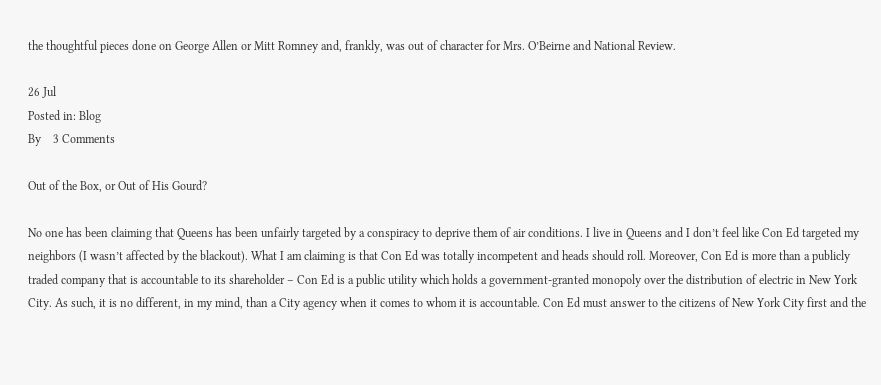the thoughtful pieces done on George Allen or Mitt Romney and, frankly, was out of character for Mrs. O’Beirne and National Review.

26 Jul
Posted in: Blog
By    3 Comments

Out of the Box, or Out of His Gourd?

No one has been claiming that Queens has been unfairly targeted by a conspiracy to deprive them of air conditions. I live in Queens and I don’t feel like Con Ed targeted my neighbors (I wasn’t affected by the blackout). What I am claiming is that Con Ed was totally incompetent and heads should roll. Moreover, Con Ed is more than a publicly traded company that is accountable to its shareholder – Con Ed is a public utility which holds a government-granted monopoly over the distribution of electric in New York City. As such, it is no different, in my mind, than a City agency when it comes to whom it is accountable. Con Ed must answer to the citizens of New York City first and the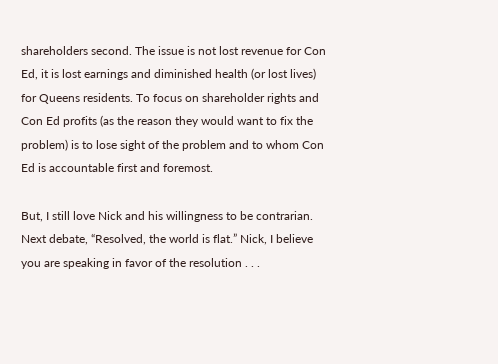shareholders second. The issue is not lost revenue for Con Ed, it is lost earnings and diminished health (or lost lives) for Queens residents. To focus on shareholder rights and Con Ed profits (as the reason they would want to fix the problem) is to lose sight of the problem and to whom Con Ed is accountable first and foremost.

But, I still love Nick and his willingness to be contrarian. Next debate, “Resolved, the world is flat.” Nick, I believe you are speaking in favor of the resolution . . .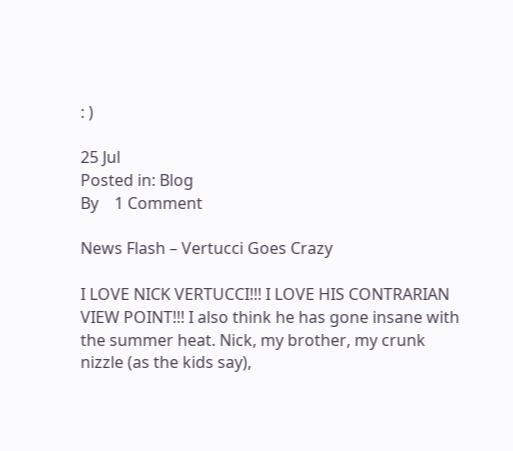: )

25 Jul
Posted in: Blog
By    1 Comment

News Flash – Vertucci Goes Crazy

I LOVE NICK VERTUCCI!!! I LOVE HIS CONTRARIAN VIEW POINT!!! I also think he has gone insane with the summer heat. Nick, my brother, my crunk nizzle (as the kids say),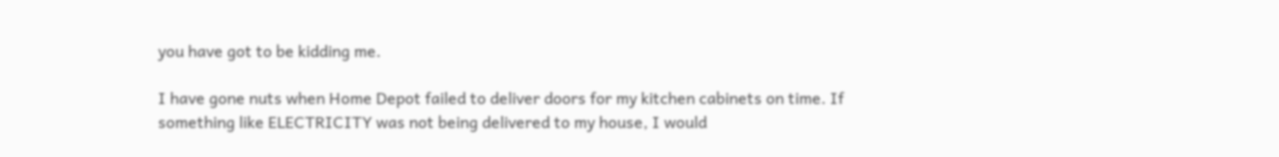you have got to be kidding me.

I have gone nuts when Home Depot failed to deliver doors for my kitchen cabinets on time. If something like ELECTRICITY was not being delivered to my house, I would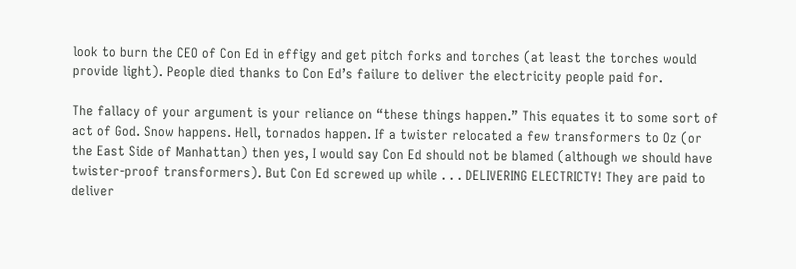look to burn the CEO of Con Ed in effigy and get pitch forks and torches (at least the torches would provide light). People died thanks to Con Ed’s failure to deliver the electricity people paid for.

The fallacy of your argument is your reliance on “these things happen.” This equates it to some sort of act of God. Snow happens. Hell, tornados happen. If a twister relocated a few transformers to Oz (or the East Side of Manhattan) then yes, I would say Con Ed should not be blamed (although we should have twister-proof transformers). But Con Ed screwed up while . . . DELIVERING ELECTRICTY! They are paid to deliver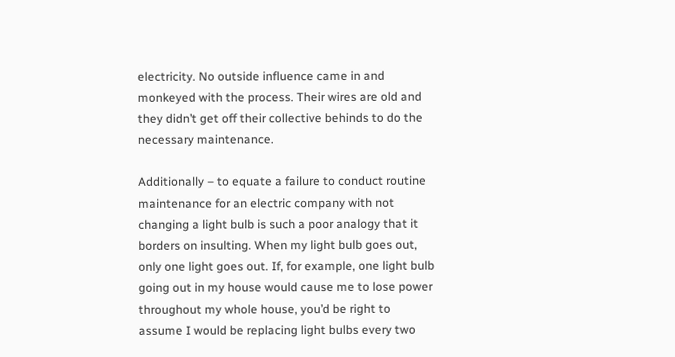electricity. No outside influence came in and monkeyed with the process. Their wires are old and they didn’t get off their collective behinds to do the necessary maintenance.

Additionally – to equate a failure to conduct routine maintenance for an electric company with not changing a light bulb is such a poor analogy that it borders on insulting. When my light bulb goes out, only one light goes out. If, for example, one light bulb going out in my house would cause me to lose power throughout my whole house, you’d be right to assume I would be replacing light bulbs every two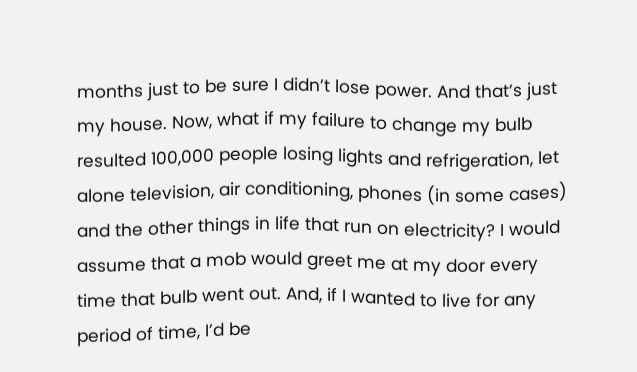months just to be sure I didn’t lose power. And that’s just my house. Now, what if my failure to change my bulb resulted 100,000 people losing lights and refrigeration, let alone television, air conditioning, phones (in some cases) and the other things in life that run on electricity? I would assume that a mob would greet me at my door every time that bulb went out. And, if I wanted to live for any period of time, I’d be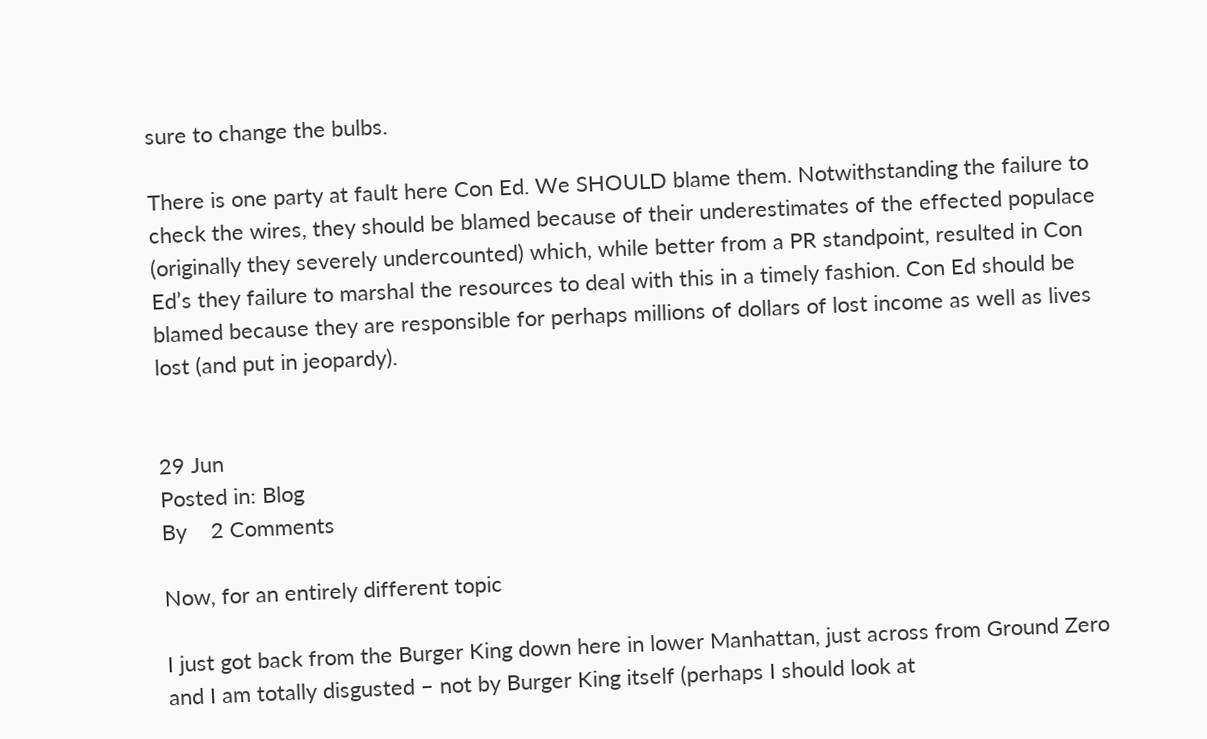sure to change the bulbs.

There is one party at fault here Con Ed. We SHOULD blame them. Notwithstanding the failure to check the wires, they should be blamed because of their underestimates of the effected populace (originally they severely undercounted) which, while better from a PR standpoint, resulted in Con Ed’s they failure to marshal the resources to deal with this in a timely fashion. Con Ed should be blamed because they are responsible for perhaps millions of dollars of lost income as well as lives lost (and put in jeopardy).


29 Jun
Posted in: Blog
By    2 Comments

Now, for an entirely different topic

I just got back from the Burger King down here in lower Manhattan, just across from Ground Zero and I am totally disgusted – not by Burger King itself (perhaps I should look at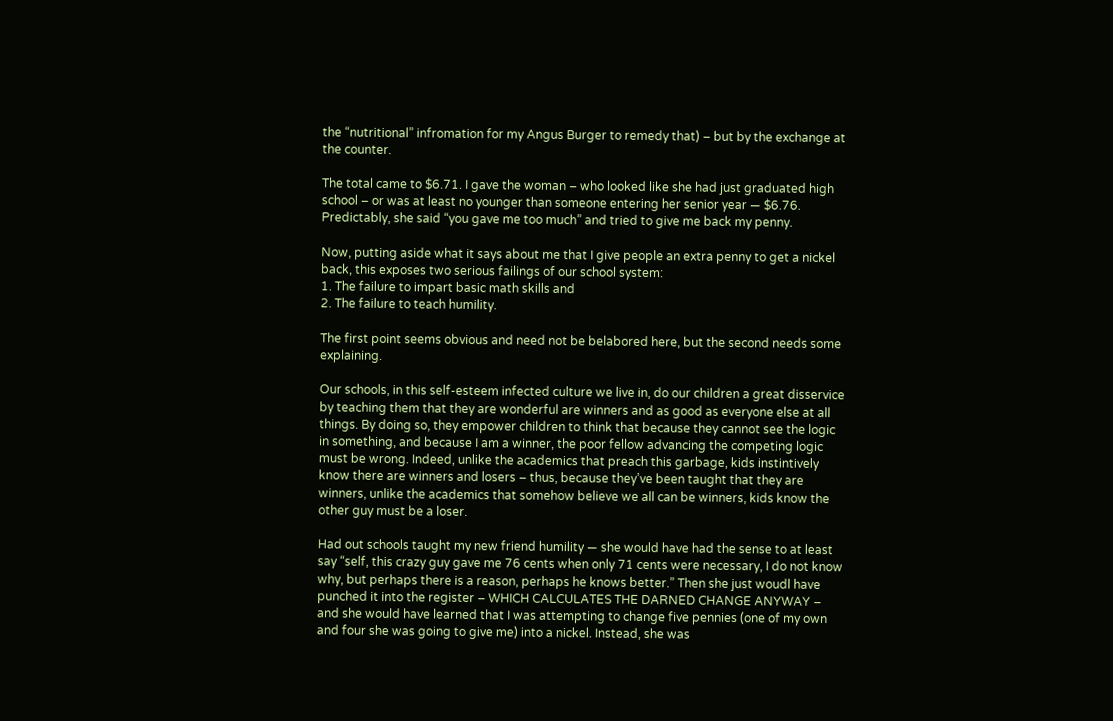the “nutritional” infromation for my Angus Burger to remedy that) – but by the exchange at the counter.

The total came to $6.71. I gave the woman – who looked like she had just graduated high school – or was at least no younger than someone entering her senior year — $6.76. Predictably, she said “you gave me too much” and tried to give me back my penny.

Now, putting aside what it says about me that I give people an extra penny to get a nickel back, this exposes two serious failings of our school system:
1. The failure to impart basic math skills and
2. The failure to teach humility.

The first point seems obvious and need not be belabored here, but the second needs some explaining.

Our schools, in this self-esteem infected culture we live in, do our children a great disservice by teaching them that they are wonderful are winners and as good as everyone else at all things. By doing so, they empower children to think that because they cannot see the logic in something, and because I am a winner, the poor fellow advancing the competing logic must be wrong. Indeed, unlike the academics that preach this garbage, kids instintively know there are winners and losers – thus, because they’ve been taught that they are winners, unlike the academics that somehow believe we all can be winners, kids know the other guy must be a loser.

Had out schools taught my new friend humility — she would have had the sense to at least say “self, this crazy guy gave me 76 cents when only 71 cents were necessary, I do not know why, but perhaps there is a reason, perhaps he knows better.” Then she just woudl have punched it into the register – WHICH CALCULATES THE DARNED CHANGE ANYWAY – and she would have learned that I was attempting to change five pennies (one of my own and four she was going to give me) into a nickel. Instead, she was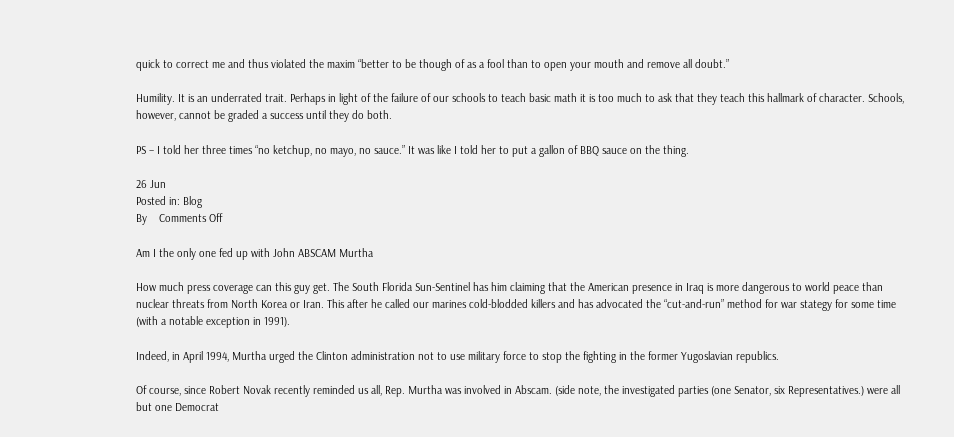quick to correct me and thus violated the maxim “better to be though of as a fool than to open your mouth and remove all doubt.”

Humility. It is an underrated trait. Perhaps in light of the failure of our schools to teach basic math it is too much to ask that they teach this hallmark of character. Schools, however, cannot be graded a success until they do both.

PS – I told her three times “no ketchup, no mayo, no sauce.” It was like I told her to put a gallon of BBQ sauce on the thing.

26 Jun
Posted in: Blog
By    Comments Off

Am I the only one fed up with John ABSCAM Murtha

How much press coverage can this guy get. The South Florida Sun-Sentinel has him claiming that the American presence in Iraq is more dangerous to world peace than nuclear threats from North Korea or Iran. This after he called our marines cold-blodded killers and has advocated the “cut-and-run” method for war stategy for some time (with a notable exception in 1991).

Indeed, in April 1994, Murtha urged the Clinton administration not to use military force to stop the fighting in the former Yugoslavian republics.

Of course, since Robert Novak recently reminded us all, Rep. Murtha was involved in Abscam. (side note, the investigated parties (one Senator, six Representatives.) were all but one Democrat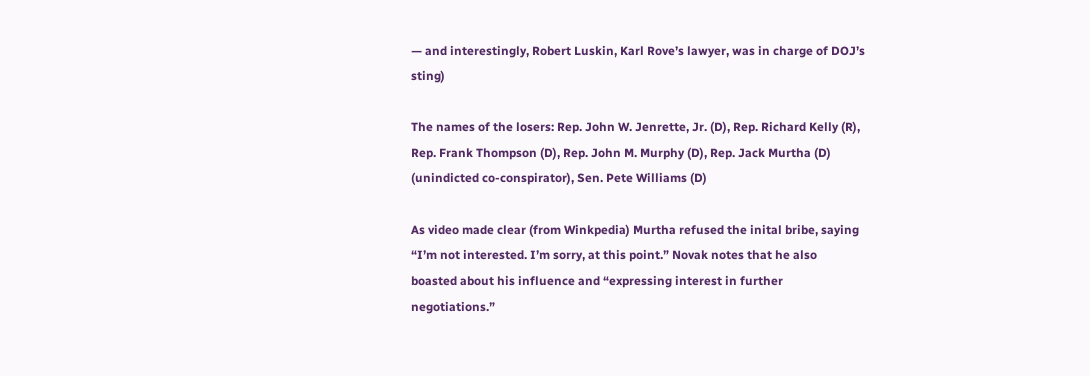— and interestingly, Robert Luskin, Karl Rove’s lawyer, was in charge of DOJ’s sting)

The names of the losers: Rep. John W. Jenrette, Jr. (D), Rep. Richard Kelly (R), Rep. Frank Thompson (D), Rep. John M. Murphy (D), Rep. Jack Murtha (D) (unindicted co-conspirator), Sen. Pete Williams (D)

As video made clear (from Winkpedia) Murtha refused the inital bribe, saying “I’m not interested. I’m sorry, at this point.” Novak notes that he also boasted about his influence and “expressing interest in further negotiations.”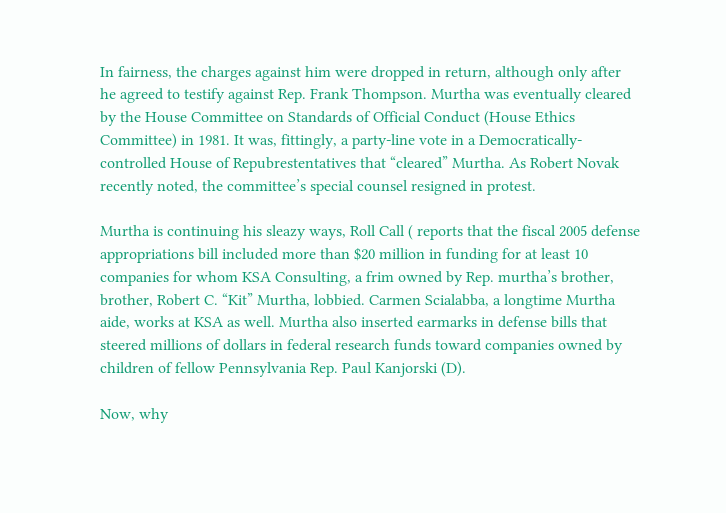In fairness, the charges against him were dropped in return, although only after he agreed to testify against Rep. Frank Thompson. Murtha was eventually cleared by the House Committee on Standards of Official Conduct (House Ethics Committee) in 1981. It was, fittingly, a party-line vote in a Democratically-controlled House of Repubrestentatives that “cleared” Murtha. As Robert Novak recently noted, the committee’s special counsel resigned in protest.

Murtha is continuing his sleazy ways, Roll Call ( reports that the fiscal 2005 defense appropriations bill included more than $20 million in funding for at least 10 companies for whom KSA Consulting, a frim owned by Rep. murtha’s brother, brother, Robert C. “Kit” Murtha, lobbied. Carmen Scialabba, a longtime Murtha aide, works at KSA as well. Murtha also inserted earmarks in defense bills that steered millions of dollars in federal research funds toward companies owned by children of fellow Pennsylvania Rep. Paul Kanjorski (D).

Now, why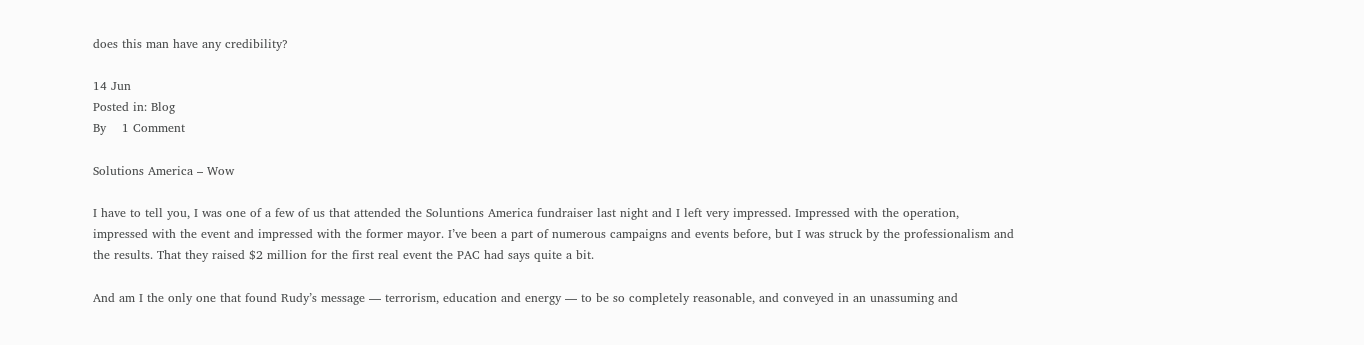does this man have any credibility?

14 Jun
Posted in: Blog
By    1 Comment

Solutions America – Wow

I have to tell you, I was one of a few of us that attended the Soluntions America fundraiser last night and I left very impressed. Impressed with the operation, impressed with the event and impressed with the former mayor. I’ve been a part of numerous campaigns and events before, but I was struck by the professionalism and the results. That they raised $2 million for the first real event the PAC had says quite a bit.

And am I the only one that found Rudy’s message — terrorism, education and energy — to be so completely reasonable, and conveyed in an unassuming and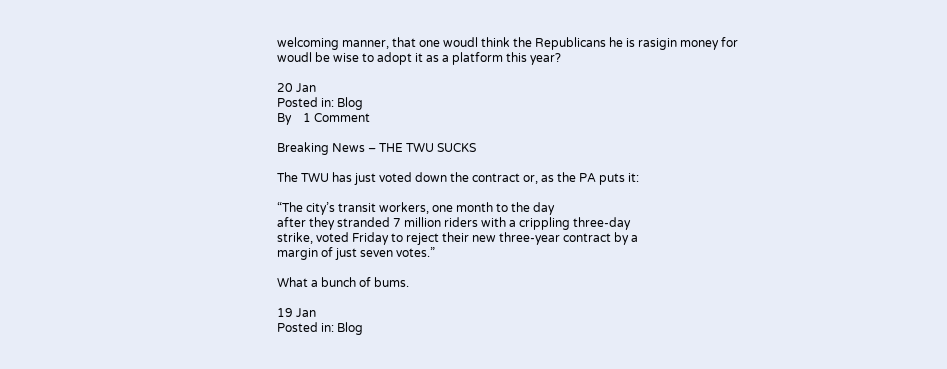welcoming manner, that one woudl think the Republicans he is rasigin money for woudl be wise to adopt it as a platform this year?

20 Jan
Posted in: Blog
By    1 Comment

Breaking News – THE TWU SUCKS

The TWU has just voted down the contract or, as the PA puts it:

“The city’s transit workers, one month to the day
after they stranded 7 million riders with a crippling three-day
strike, voted Friday to reject their new three-year contract by a
margin of just seven votes.”

What a bunch of bums.

19 Jan
Posted in: Blog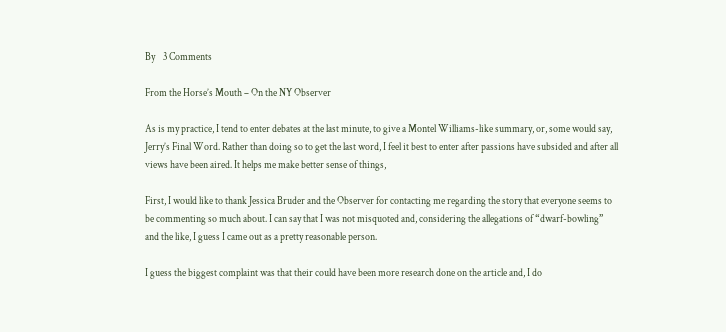By    3 Comments

From the Horse’s Mouth – On the NY Observer

As is my practice, I tend to enter debates at the last minute, to give a Montel Williams-like summary, or, some would say, Jerry’s Final Word. Rather than doing so to get the last word, I feel it best to enter after passions have subsided and after all views have been aired. It helps me make better sense of things,

First, I would like to thank Jessica Bruder and the Observer for contacting me regarding the story that everyone seems to be commenting so much about. I can say that I was not misquoted and, considering the allegations of “dwarf-bowling” and the like, I guess I came out as a pretty reasonable person.

I guess the biggest complaint was that their could have been more research done on the article and, I do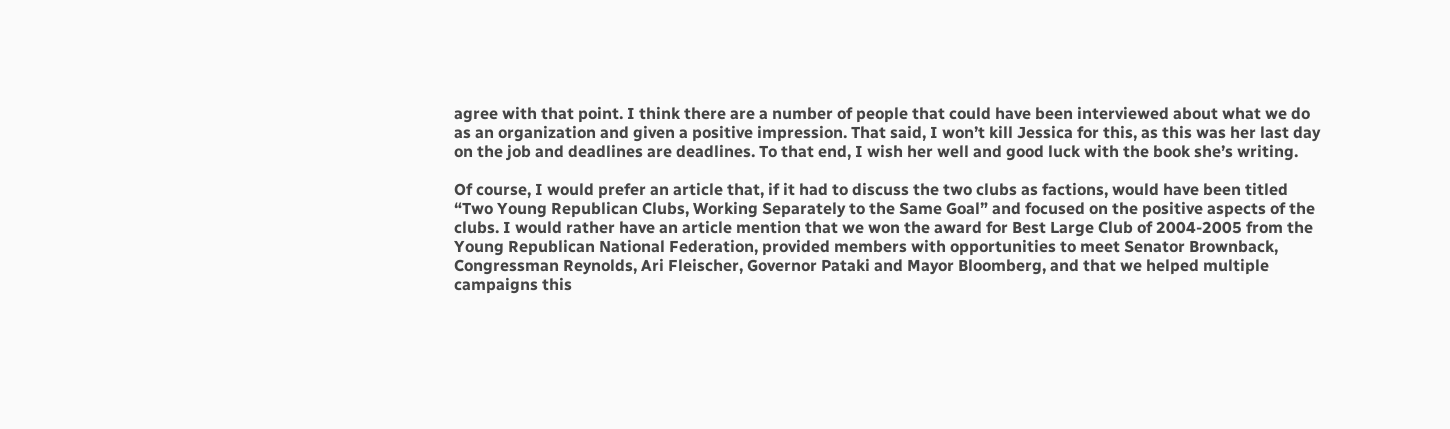agree with that point. I think there are a number of people that could have been interviewed about what we do as an organization and given a positive impression. That said, I won’t kill Jessica for this, as this was her last day on the job and deadlines are deadlines. To that end, I wish her well and good luck with the book she’s writing.

Of course, I would prefer an article that, if it had to discuss the two clubs as factions, would have been titled “Two Young Republican Clubs, Working Separately to the Same Goal” and focused on the positive aspects of the clubs. I would rather have an article mention that we won the award for Best Large Club of 2004-2005 from the Young Republican National Federation, provided members with opportunities to meet Senator Brownback, Congressman Reynolds, Ari Fleischer, Governor Pataki and Mayor Bloomberg, and that we helped multiple campaigns this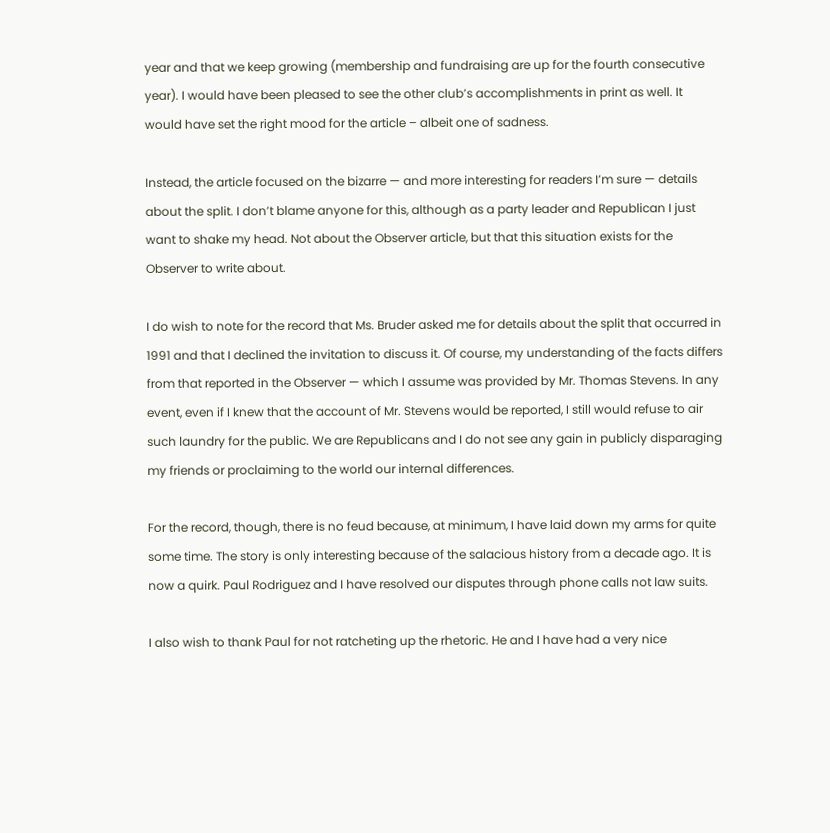year and that we keep growing (membership and fundraising are up for the fourth consecutive year). I would have been pleased to see the other club’s accomplishments in print as well. It would have set the right mood for the article – albeit one of sadness.

Instead, the article focused on the bizarre — and more interesting for readers I’m sure — details about the split. I don’t blame anyone for this, although as a party leader and Republican I just want to shake my head. Not about the Observer article, but that this situation exists for the Observer to write about.

I do wish to note for the record that Ms. Bruder asked me for details about the split that occurred in 1991 and that I declined the invitation to discuss it. Of course, my understanding of the facts differs from that reported in the Observer — which I assume was provided by Mr. Thomas Stevens. In any event, even if I knew that the account of Mr. Stevens would be reported, I still would refuse to air such laundry for the public. We are Republicans and I do not see any gain in publicly disparaging my friends or proclaiming to the world our internal differences.

For the record, though, there is no feud because, at minimum, I have laid down my arms for quite some time. The story is only interesting because of the salacious history from a decade ago. It is now a quirk. Paul Rodriguez and I have resolved our disputes through phone calls not law suits.

I also wish to thank Paul for not ratcheting up the rhetoric. He and I have had a very nice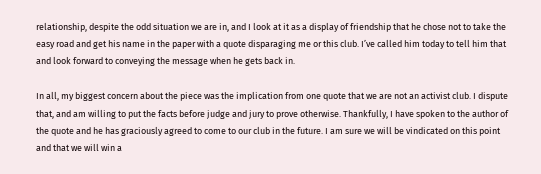relationship, despite the odd situation we are in, and I look at it as a display of friendship that he chose not to take the easy road and get his name in the paper with a quote disparaging me or this club. I’ve called him today to tell him that and look forward to conveying the message when he gets back in.

In all, my biggest concern about the piece was the implication from one quote that we are not an activist club. I dispute that, and am willing to put the facts before judge and jury to prove otherwise. Thankfully, I have spoken to the author of the quote and he has graciously agreed to come to our club in the future. I am sure we will be vindicated on this point and that we will win a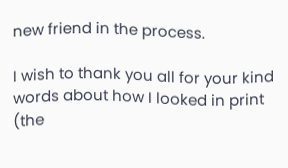new friend in the process.

I wish to thank you all for your kind words about how I looked in print (the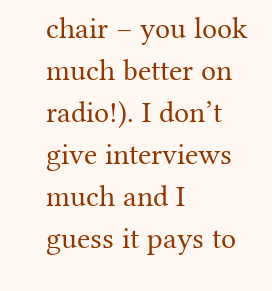chair – you look much better on radio!). I don’t give interviews much and I guess it pays to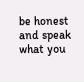be honest and speak what you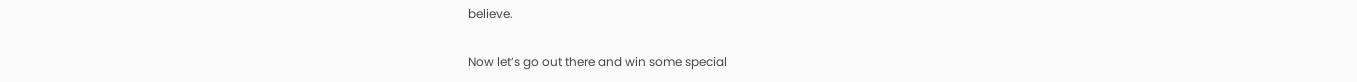believe.

Now let’s go out there and win some special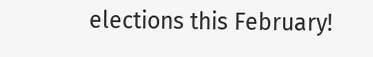elections this February!